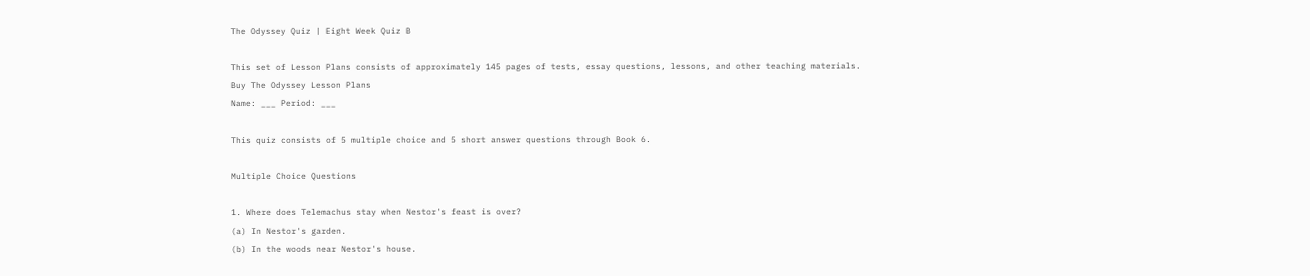The Odyssey Quiz | Eight Week Quiz B

This set of Lesson Plans consists of approximately 145 pages of tests, essay questions, lessons, and other teaching materials.
Buy The Odyssey Lesson Plans
Name: ___ Period: ___

This quiz consists of 5 multiple choice and 5 short answer questions through Book 6.

Multiple Choice Questions

1. Where does Telemachus stay when Nestor's feast is over?
(a) In Nestor's garden.
(b) In the woods near Nestor's house.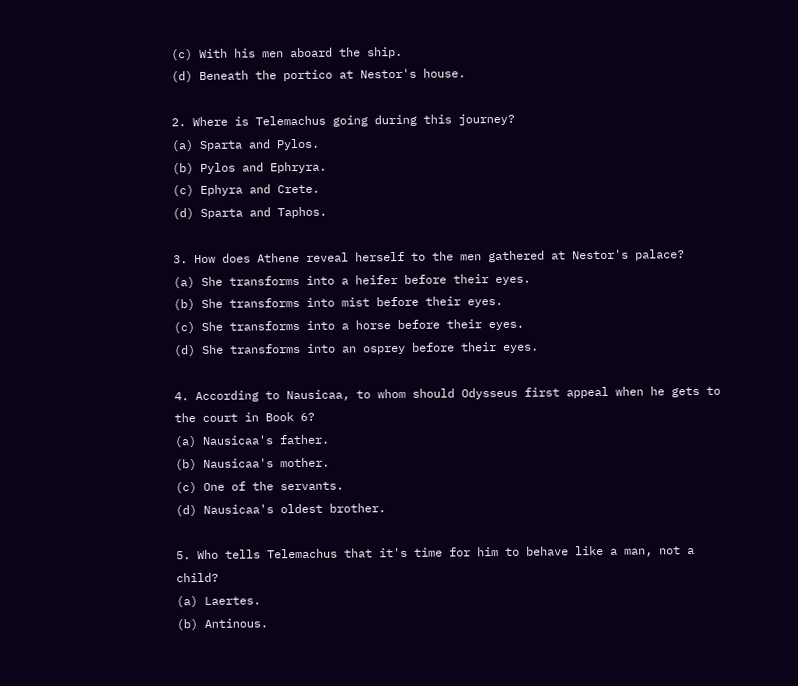(c) With his men aboard the ship.
(d) Beneath the portico at Nestor's house.

2. Where is Telemachus going during this journey?
(a) Sparta and Pylos.
(b) Pylos and Ephryra.
(c) Ephyra and Crete.
(d) Sparta and Taphos.

3. How does Athene reveal herself to the men gathered at Nestor's palace?
(a) She transforms into a heifer before their eyes.
(b) She transforms into mist before their eyes.
(c) She transforms into a horse before their eyes.
(d) She transforms into an osprey before their eyes.

4. According to Nausicaa, to whom should Odysseus first appeal when he gets to the court in Book 6?
(a) Nausicaa's father.
(b) Nausicaa's mother.
(c) One of the servants.
(d) Nausicaa's oldest brother.

5. Who tells Telemachus that it's time for him to behave like a man, not a child?
(a) Laertes.
(b) Antinous.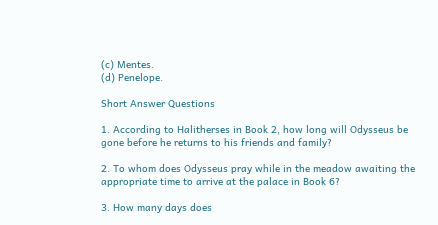(c) Mentes.
(d) Penelope.

Short Answer Questions

1. According to Halitherses in Book 2, how long will Odysseus be gone before he returns to his friends and family?

2. To whom does Odysseus pray while in the meadow awaiting the appropriate time to arrive at the palace in Book 6?

3. How many days does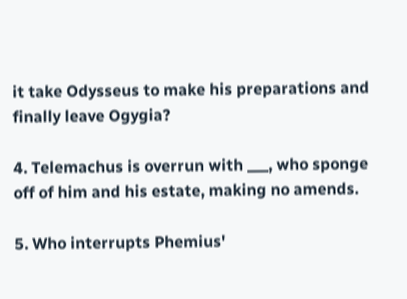it take Odysseus to make his preparations and finally leave Ogygia?

4. Telemachus is overrun with ___, who sponge off of him and his estate, making no amends.

5. Who interrupts Phemius'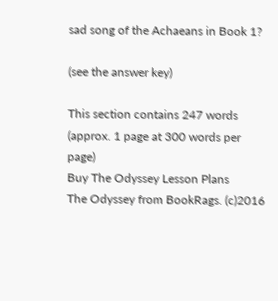sad song of the Achaeans in Book 1?

(see the answer key)

This section contains 247 words
(approx. 1 page at 300 words per page)
Buy The Odyssey Lesson Plans
The Odyssey from BookRags. (c)2016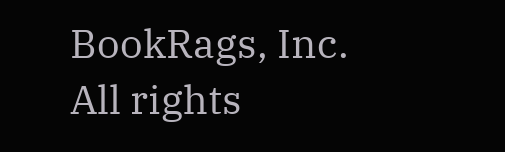BookRags, Inc. All rights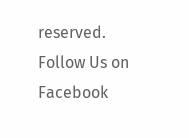reserved.
Follow Us on Facebook